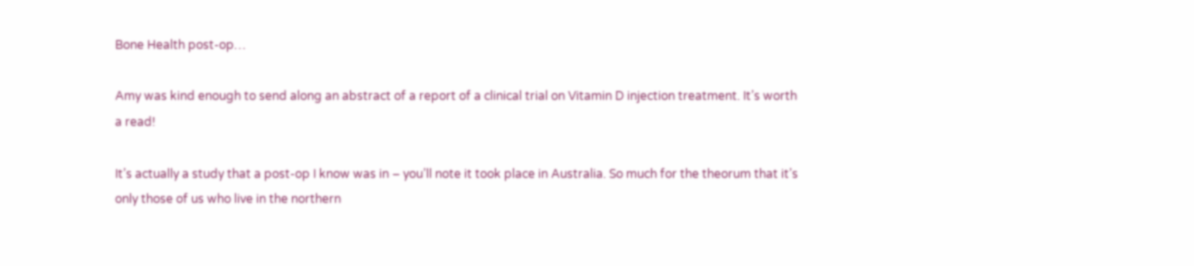Bone Health post-op…

Amy was kind enough to send along an abstract of a report of a clinical trial on Vitamin D injection treatment. It’s worth a read!

It’s actually a study that a post-op I know was in – you’ll note it took place in Australia. So much for the theorum that it’s only those of us who live in the northern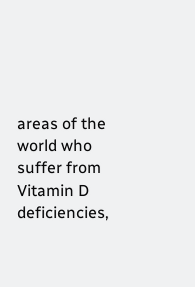areas of the world who suffer from Vitamin D deficiencies,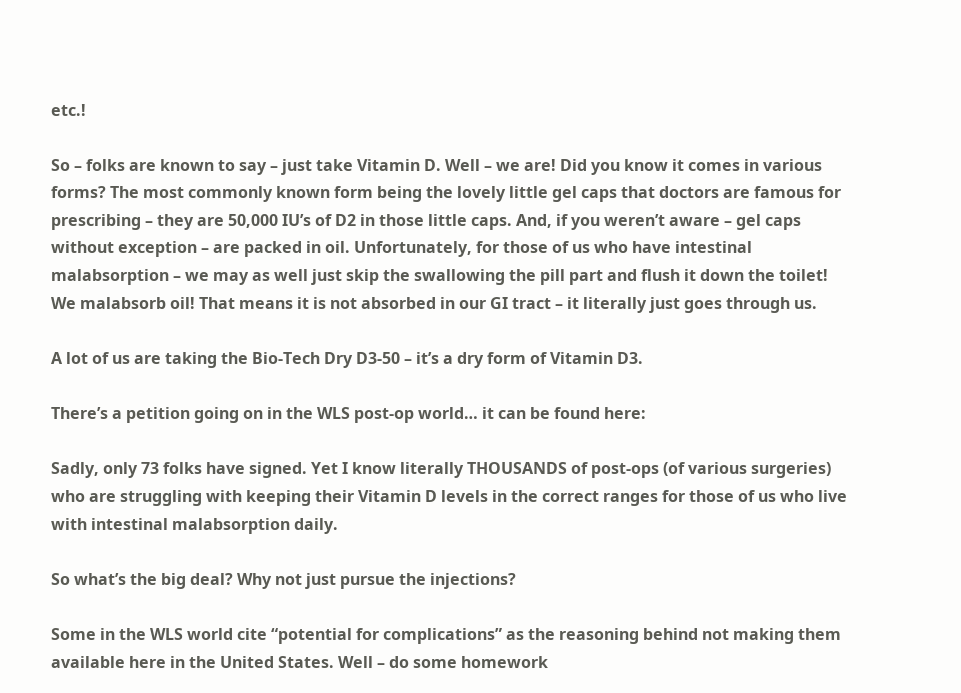etc.!

So – folks are known to say – just take Vitamin D. Well – we are! Did you know it comes in various forms? The most commonly known form being the lovely little gel caps that doctors are famous for prescribing – they are 50,000 IU’s of D2 in those little caps. And, if you weren’t aware – gel caps without exception – are packed in oil. Unfortunately, for those of us who have intestinal malabsorption – we may as well just skip the swallowing the pill part and flush it down the toilet! We malabsorb oil! That means it is not absorbed in our GI tract – it literally just goes through us.

A lot of us are taking the Bio-Tech Dry D3-50 – it’s a dry form of Vitamin D3.

There’s a petition going on in the WLS post-op world… it can be found here:

Sadly, only 73 folks have signed. Yet I know literally THOUSANDS of post-ops (of various surgeries) who are struggling with keeping their Vitamin D levels in the correct ranges for those of us who live with intestinal malabsorption daily.

So what’s the big deal? Why not just pursue the injections?

Some in the WLS world cite “potential for complications” as the reasoning behind not making them available here in the United States. Well – do some homework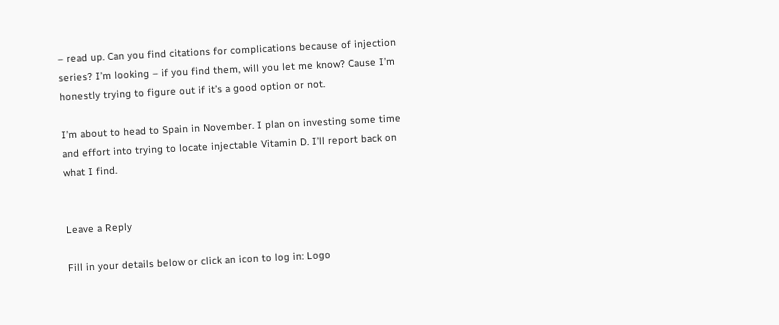– read up. Can you find citations for complications because of injection series? I’m looking – if you find them, will you let me know? Cause I’m honestly trying to figure out if it’s a good option or not.

I’m about to head to Spain in November. I plan on investing some time and effort into trying to locate injectable Vitamin D. I’ll report back on what I find.


Leave a Reply

Fill in your details below or click an icon to log in: Logo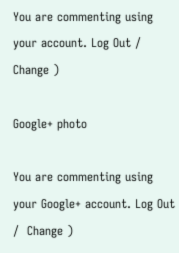You are commenting using your account. Log Out /  Change )

Google+ photo

You are commenting using your Google+ account. Log Out /  Change )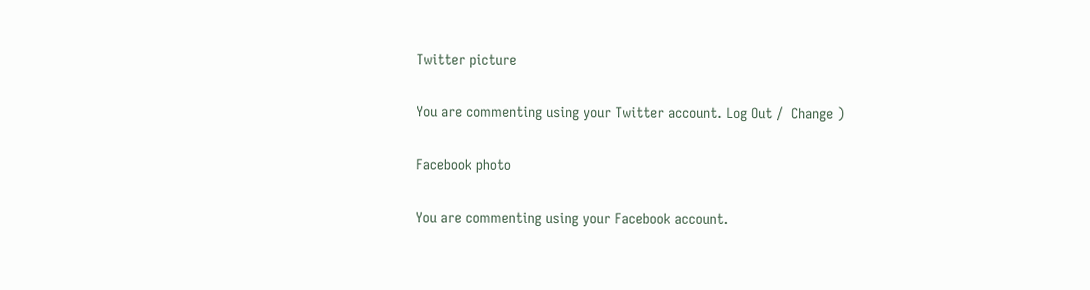Twitter picture

You are commenting using your Twitter account. Log Out /  Change )

Facebook photo

You are commenting using your Facebook account.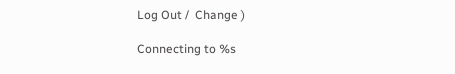Log Out /  Change )

Connecting to %s